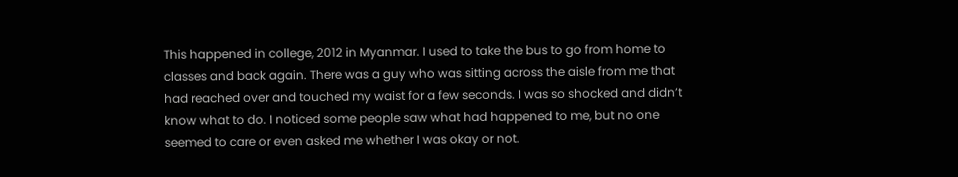This happened in college, 2012 in Myanmar. I used to take the bus to go from home to classes and back again. There was a guy who was sitting across the aisle from me that had reached over and touched my waist for a few seconds. I was so shocked and didn’t know what to do. I noticed some people saw what had happened to me, but no one seemed to care or even asked me whether I was okay or not.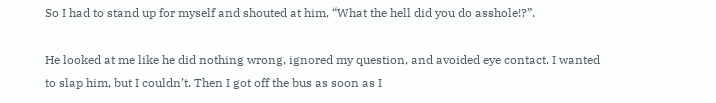So I had to stand up for myself and shouted at him, “What the hell did you do asshole!?”.

He looked at me like he did nothing wrong, ignored my question, and avoided eye contact. I wanted to slap him, but I couldn’t. Then I got off the bus as soon as I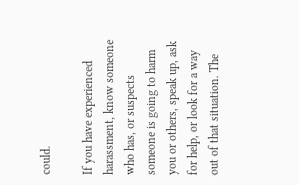could.

If you have experienced harassment, know someone who has, or suspects someone is going to harm you or others, speak up, ask for help, or look for a way out of that situation. The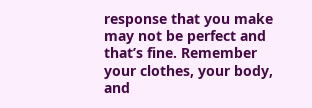response that you make may not be perfect and that’s fine. Remember your clothes, your body, and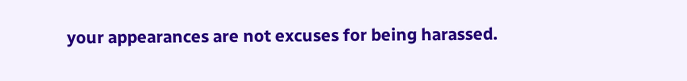your appearances are not excuses for being harassed.